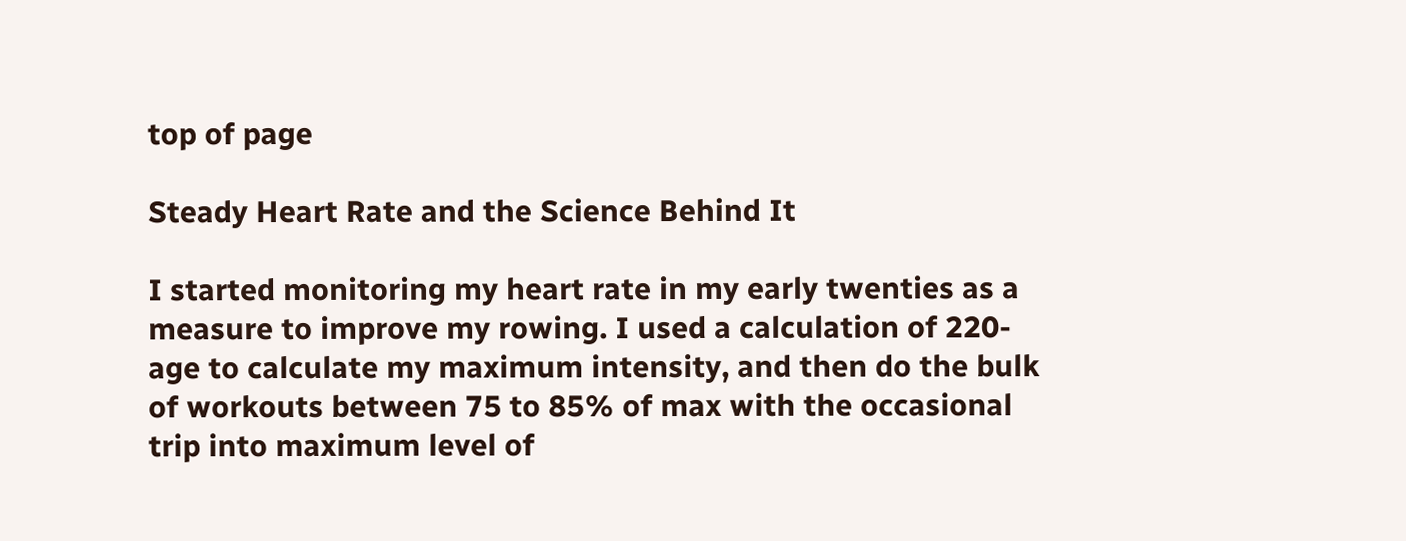top of page

Steady Heart Rate and the Science Behind It

I started monitoring my heart rate in my early twenties as a measure to improve my rowing. I used a calculation of 220-age to calculate my maximum intensity, and then do the bulk of workouts between 75 to 85% of max with the occasional trip into maximum level of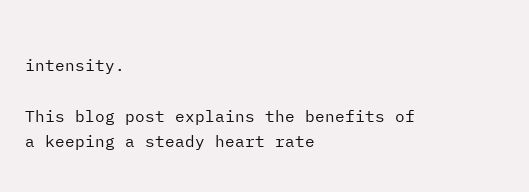intensity.

This blog post explains the benefits of a keeping a steady heart rate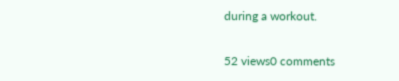during a workout.

52 views0 comments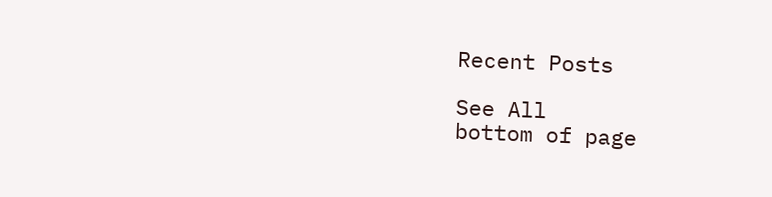Recent Posts

See All
bottom of page